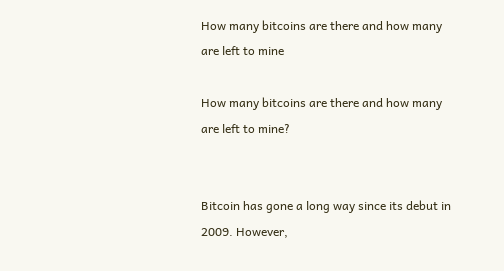How many bitcoins are there and how many are left to mine

How many bitcoins are there and how many are left to mine?


Bitcoin has gone a long way since its debut in 2009. However,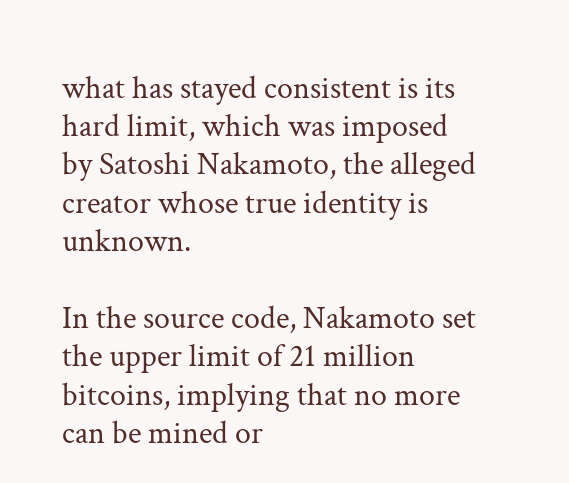what has stayed consistent is its hard limit, which was imposed by Satoshi Nakamoto, the alleged creator whose true identity is unknown.

In the source code, Nakamoto set the upper limit of 21 million bitcoins, implying that no more can be mined or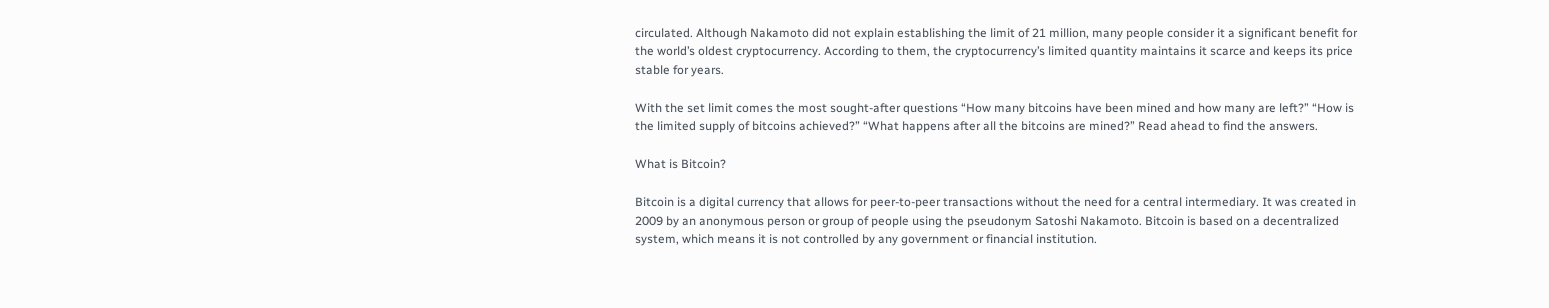circulated. Although Nakamoto did not explain establishing the limit of 21 million, many people consider it a significant benefit for the world’s oldest cryptocurrency. According to them, the cryptocurrency’s limited quantity maintains it scarce and keeps its price stable for years.

With the set limit comes the most sought-after questions “How many bitcoins have been mined and how many are left?” “How is the limited supply of bitcoins achieved?” “What happens after all the bitcoins are mined?” Read ahead to find the answers.

What is Bitcoin?

Bitcoin is a digital currency that allows for peer-to-peer transactions without the need for a central intermediary. It was created in 2009 by an anonymous person or group of people using the pseudonym Satoshi Nakamoto. Bitcoin is based on a decentralized system, which means it is not controlled by any government or financial institution.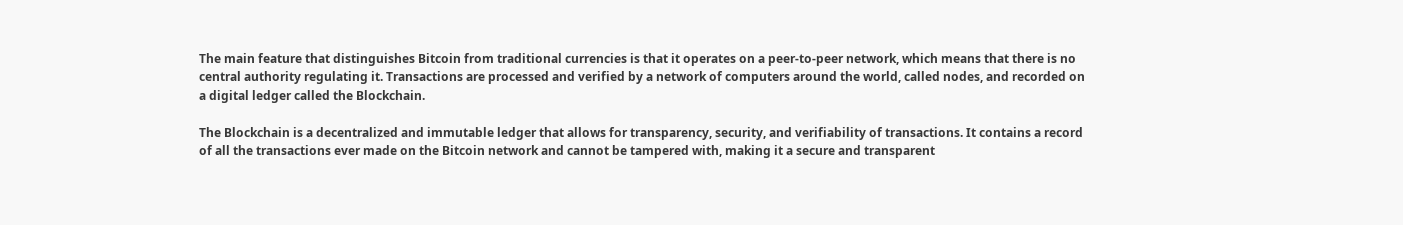The main feature that distinguishes Bitcoin from traditional currencies is that it operates on a peer-to-peer network, which means that there is no central authority regulating it. Transactions are processed and verified by a network of computers around the world, called nodes, and recorded on a digital ledger called the Blockchain.

The Blockchain is a decentralized and immutable ledger that allows for transparency, security, and verifiability of transactions. It contains a record of all the transactions ever made on the Bitcoin network and cannot be tampered with, making it a secure and transparent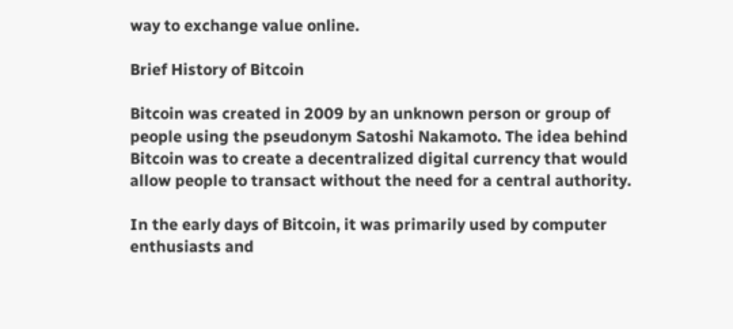way to exchange value online.

Brief History of Bitcoin

Bitcoin was created in 2009 by an unknown person or group of people using the pseudonym Satoshi Nakamoto. The idea behind Bitcoin was to create a decentralized digital currency that would allow people to transact without the need for a central authority.

In the early days of Bitcoin, it was primarily used by computer enthusiasts and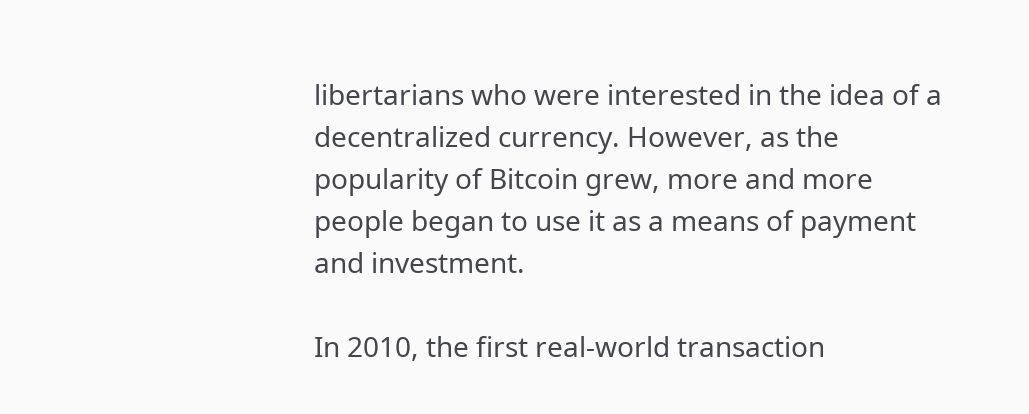libertarians who were interested in the idea of a decentralized currency. However, as the popularity of Bitcoin grew, more and more people began to use it as a means of payment and investment.

In 2010, the first real-world transaction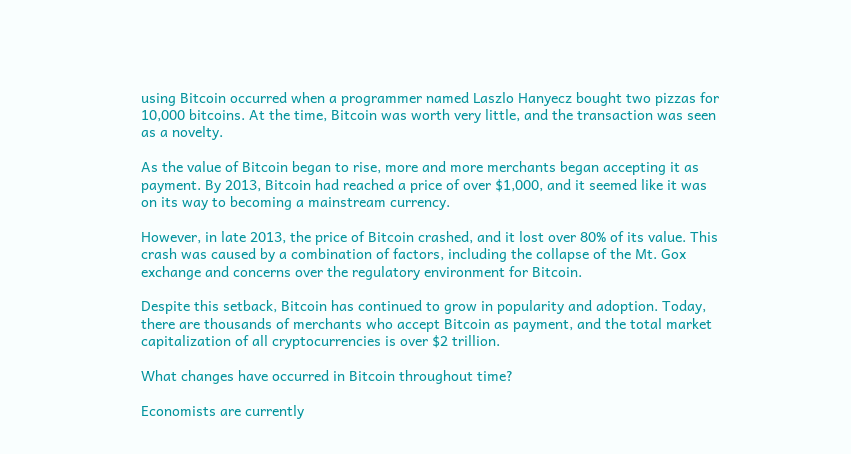using Bitcoin occurred when a programmer named Laszlo Hanyecz bought two pizzas for 10,000 bitcoins. At the time, Bitcoin was worth very little, and the transaction was seen as a novelty.

As the value of Bitcoin began to rise, more and more merchants began accepting it as payment. By 2013, Bitcoin had reached a price of over $1,000, and it seemed like it was on its way to becoming a mainstream currency.

However, in late 2013, the price of Bitcoin crashed, and it lost over 80% of its value. This crash was caused by a combination of factors, including the collapse of the Mt. Gox exchange and concerns over the regulatory environment for Bitcoin.

Despite this setback, Bitcoin has continued to grow in popularity and adoption. Today, there are thousands of merchants who accept Bitcoin as payment, and the total market capitalization of all cryptocurrencies is over $2 trillion.

What changes have occurred in Bitcoin throughout time?

Economists are currently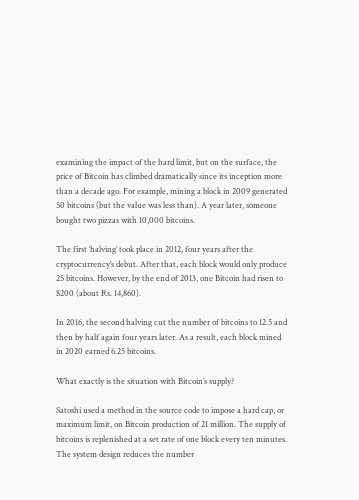examining the impact of the hard limit, but on the surface, the price of Bitcoin has climbed dramatically since its inception more than a decade ago. For example, mining a block in 2009 generated 50 bitcoins (but the value was less than). A year later, someone bought two pizzas with 10,000 bitcoins.

The first ‘halving’ took place in 2012, four years after the cryptocurrency’s debut. After that, each block would only produce 25 bitcoins. However, by the end of 2013, one Bitcoin had risen to $200 (about Rs. 14,860).

In 2016, the second halving cut the number of bitcoins to 12.5 and then by half again four years later. As a result, each block mined in 2020 earned 6.25 bitcoins.

What exactly is the situation with Bitcoin’s supply?

Satoshi used a method in the source code to impose a hard cap, or maximum limit, on Bitcoin production of 21 million. The supply of bitcoins is replenished at a set rate of one block every ten minutes. The system design reduces the number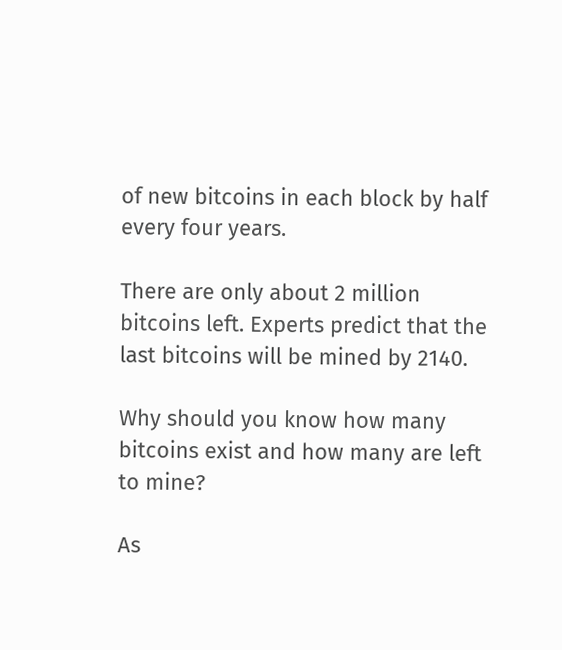of new bitcoins in each block by half every four years.

There are only about 2 million bitcoins left. Experts predict that the last bitcoins will be mined by 2140.

Why should you know how many bitcoins exist and how many are left to mine?

As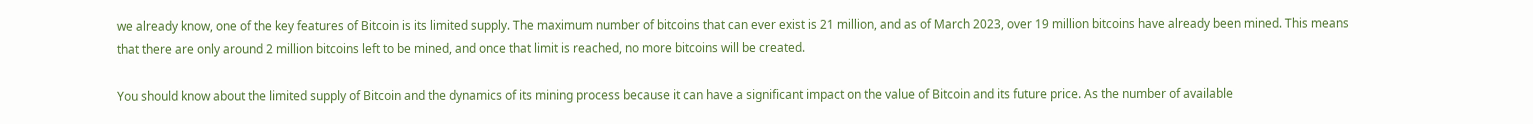we already know, one of the key features of Bitcoin is its limited supply. The maximum number of bitcoins that can ever exist is 21 million, and as of March 2023, over 19 million bitcoins have already been mined. This means that there are only around 2 million bitcoins left to be mined, and once that limit is reached, no more bitcoins will be created.

You should know about the limited supply of Bitcoin and the dynamics of its mining process because it can have a significant impact on the value of Bitcoin and its future price. As the number of available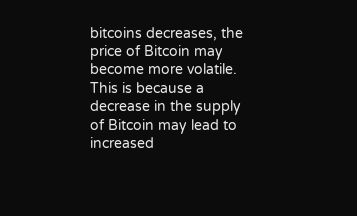bitcoins decreases, the price of Bitcoin may become more volatile. This is because a decrease in the supply of Bitcoin may lead to increased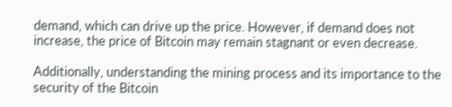demand, which can drive up the price. However, if demand does not increase, the price of Bitcoin may remain stagnant or even decrease.

Additionally, understanding the mining process and its importance to the security of the Bitcoin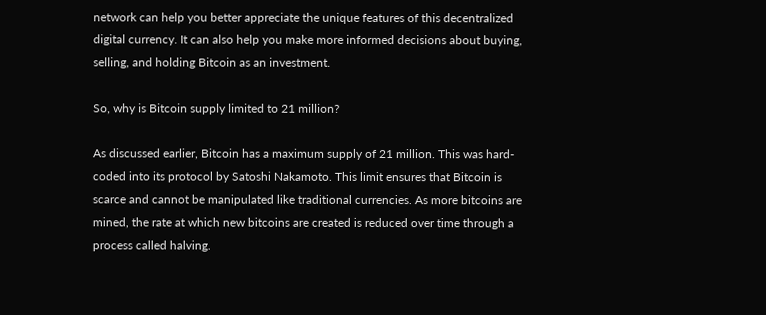network can help you better appreciate the unique features of this decentralized digital currency. It can also help you make more informed decisions about buying, selling, and holding Bitcoin as an investment.

So, why is Bitcoin supply limited to 21 million?

As discussed earlier, Bitcoin has a maximum supply of 21 million. This was hard-coded into its protocol by Satoshi Nakamoto. This limit ensures that Bitcoin is scarce and cannot be manipulated like traditional currencies. As more bitcoins are mined, the rate at which new bitcoins are created is reduced over time through a process called halving.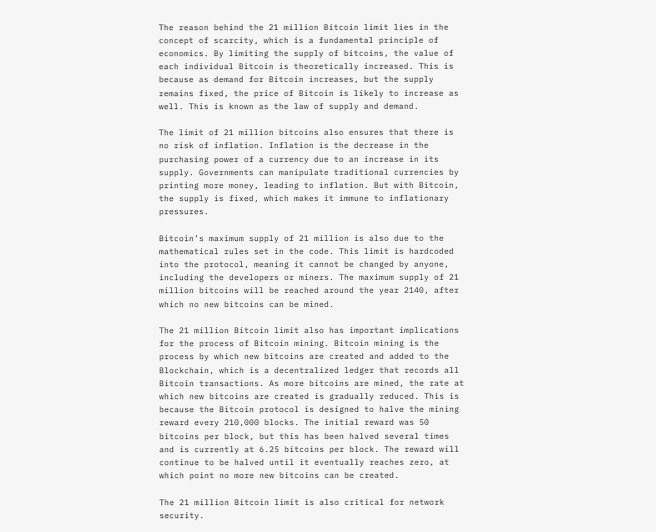The reason behind the 21 million Bitcoin limit lies in the concept of scarcity, which is a fundamental principle of economics. By limiting the supply of bitcoins, the value of each individual Bitcoin is theoretically increased. This is because as demand for Bitcoin increases, but the supply remains fixed, the price of Bitcoin is likely to increase as well. This is known as the law of supply and demand.

The limit of 21 million bitcoins also ensures that there is no risk of inflation. Inflation is the decrease in the purchasing power of a currency due to an increase in its supply. Governments can manipulate traditional currencies by printing more money, leading to inflation. But with Bitcoin, the supply is fixed, which makes it immune to inflationary pressures.

Bitcoin’s maximum supply of 21 million is also due to the mathematical rules set in the code. This limit is hardcoded into the protocol, meaning it cannot be changed by anyone, including the developers or miners. The maximum supply of 21 million bitcoins will be reached around the year 2140, after which no new bitcoins can be mined.

The 21 million Bitcoin limit also has important implications for the process of Bitcoin mining. Bitcoin mining is the process by which new bitcoins are created and added to the Blockchain, which is a decentralized ledger that records all Bitcoin transactions. As more bitcoins are mined, the rate at which new bitcoins are created is gradually reduced. This is because the Bitcoin protocol is designed to halve the mining reward every 210,000 blocks. The initial reward was 50 bitcoins per block, but this has been halved several times and is currently at 6.25 bitcoins per block. The reward will continue to be halved until it eventually reaches zero, at which point no more new bitcoins can be created.

The 21 million Bitcoin limit is also critical for network security.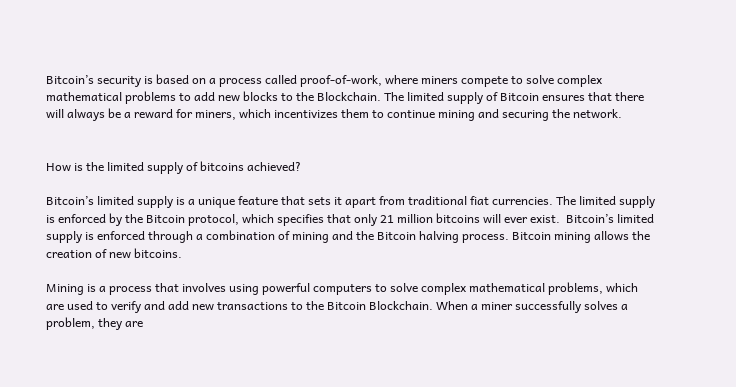Bitcoin’s security is based on a process called proof-of-work, where miners compete to solve complex mathematical problems to add new blocks to the Blockchain. The limited supply of Bitcoin ensures that there will always be a reward for miners, which incentivizes them to continue mining and securing the network.


How is the limited supply of bitcoins achieved?

Bitcoin’s limited supply is a unique feature that sets it apart from traditional fiat currencies. The limited supply is enforced by the Bitcoin protocol, which specifies that only 21 million bitcoins will ever exist.  Bitcoin’s limited supply is enforced through a combination of mining and the Bitcoin halving process. Bitcoin mining allows the creation of new bitcoins.

Mining is a process that involves using powerful computers to solve complex mathematical problems, which are used to verify and add new transactions to the Bitcoin Blockchain. When a miner successfully solves a problem, they are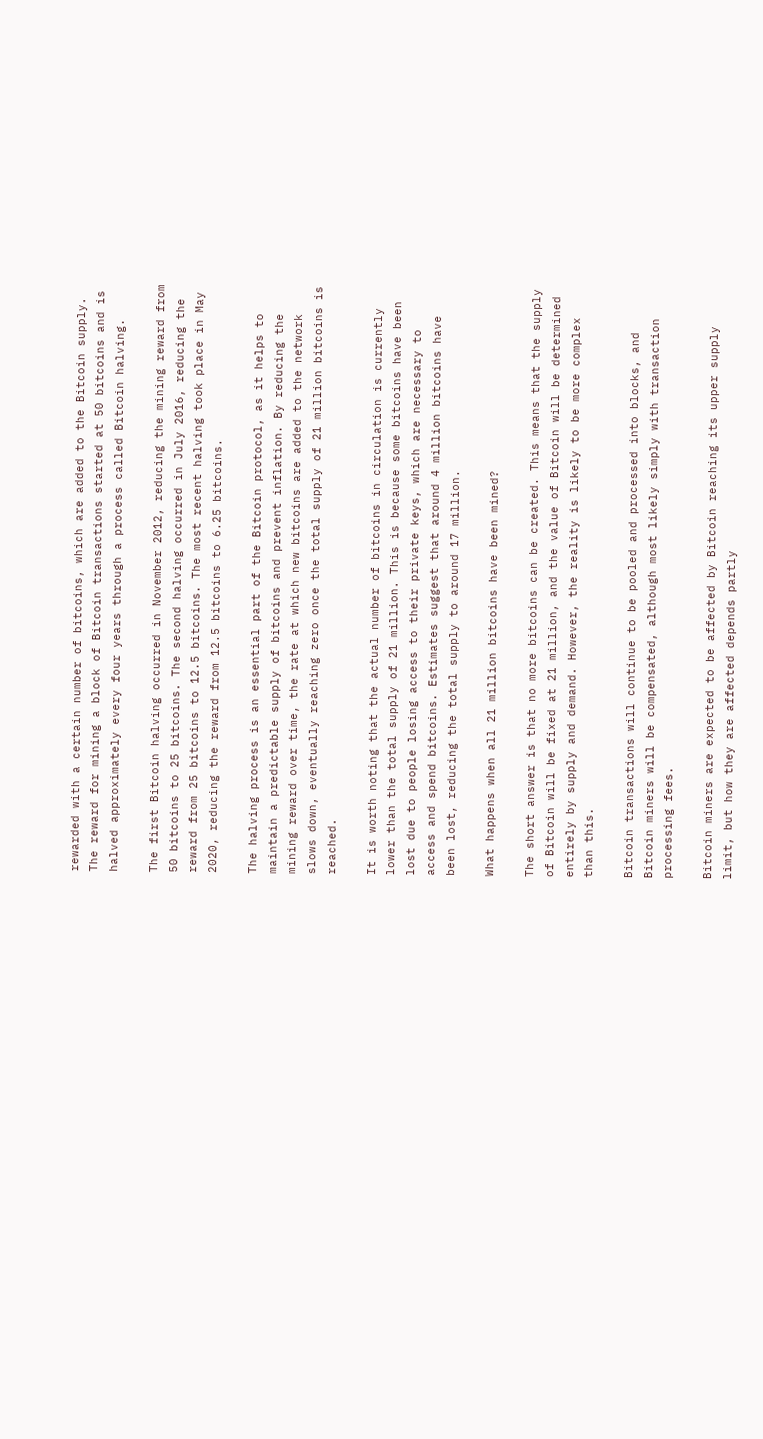rewarded with a certain number of bitcoins, which are added to the Bitcoin supply. The reward for mining a block of Bitcoin transactions started at 50 bitcoins and is halved approximately every four years through a process called Bitcoin halving.

The first Bitcoin halving occurred in November 2012, reducing the mining reward from 50 bitcoins to 25 bitcoins. The second halving occurred in July 2016, reducing the reward from 25 bitcoins to 12.5 bitcoins. The most recent halving took place in May 2020, reducing the reward from 12.5 bitcoins to 6.25 bitcoins.

The halving process is an essential part of the Bitcoin protocol, as it helps to maintain a predictable supply of bitcoins and prevent inflation. By reducing the mining reward over time, the rate at which new bitcoins are added to the network slows down, eventually reaching zero once the total supply of 21 million bitcoins is reached.

It is worth noting that the actual number of bitcoins in circulation is currently lower than the total supply of 21 million. This is because some bitcoins have been lost due to people losing access to their private keys, which are necessary to access and spend bitcoins. Estimates suggest that around 4 million bitcoins have been lost, reducing the total supply to around 17 million.

What happens when all 21 million bitcoins have been mined?

The short answer is that no more bitcoins can be created. This means that the supply of Bitcoin will be fixed at 21 million, and the value of Bitcoin will be determined entirely by supply and demand. However, the reality is likely to be more complex than this.

Bitcoin transactions will continue to be pooled and processed into blocks, and Bitcoin miners will be compensated, although most likely simply with transaction processing fees.

Bitcoin miners are expected to be affected by Bitcoin reaching its upper supply limit, but how they are affected depends partly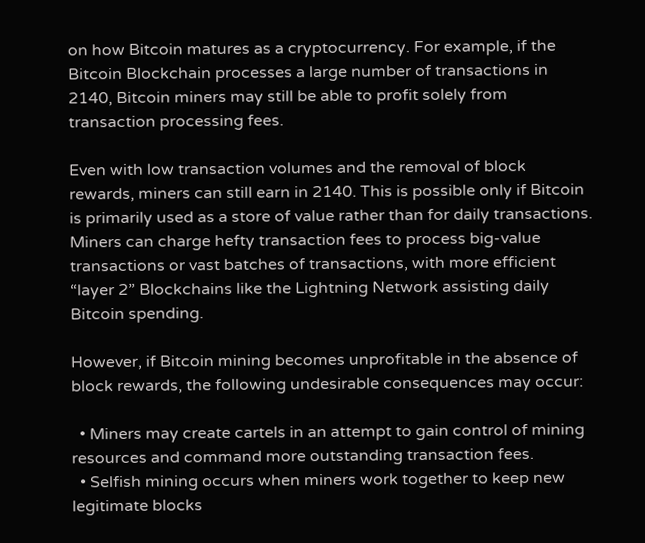on how Bitcoin matures as a cryptocurrency. For example, if the Bitcoin Blockchain processes a large number of transactions in 2140, Bitcoin miners may still be able to profit solely from transaction processing fees.

Even with low transaction volumes and the removal of block rewards, miners can still earn in 2140. This is possible only if Bitcoin is primarily used as a store of value rather than for daily transactions. Miners can charge hefty transaction fees to process big-value transactions or vast batches of transactions, with more efficient “layer 2” Blockchains like the Lightning Network assisting daily Bitcoin spending.

However, if Bitcoin mining becomes unprofitable in the absence of block rewards, the following undesirable consequences may occur:

  • Miners may create cartels in an attempt to gain control of mining resources and command more outstanding transaction fees.
  • Selfish mining occurs when miners work together to keep new legitimate blocks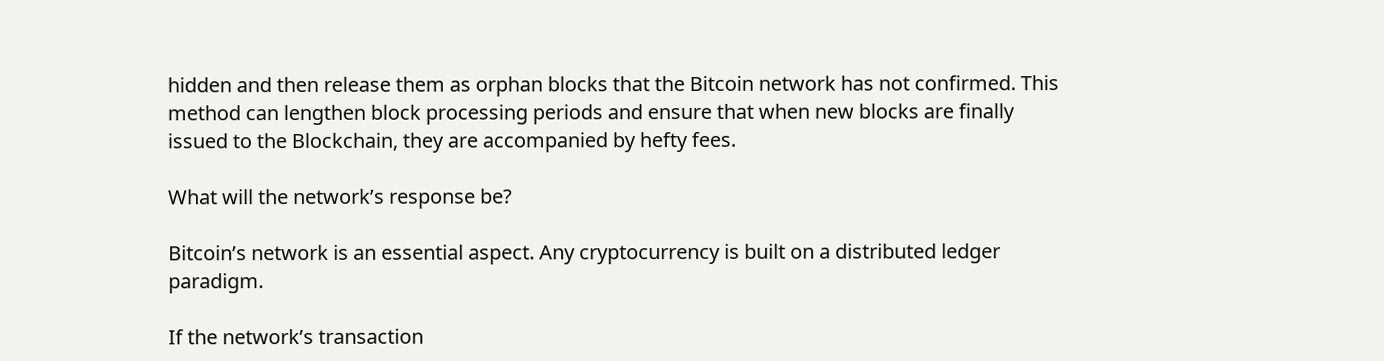hidden and then release them as orphan blocks that the Bitcoin network has not confirmed. This method can lengthen block processing periods and ensure that when new blocks are finally issued to the Blockchain, they are accompanied by hefty fees.

What will the network’s response be?

Bitcoin’s network is an essential aspect. Any cryptocurrency is built on a distributed ledger paradigm.

If the network’s transaction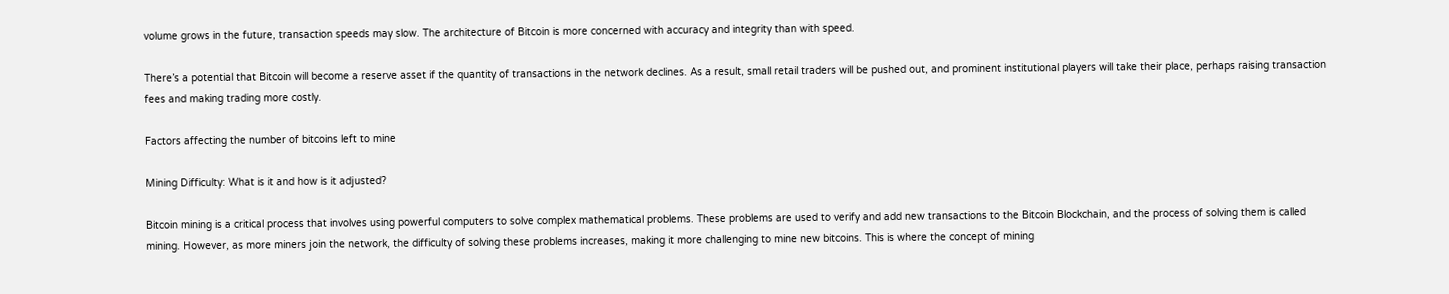volume grows in the future, transaction speeds may slow. The architecture of Bitcoin is more concerned with accuracy and integrity than with speed.

There’s a potential that Bitcoin will become a reserve asset if the quantity of transactions in the network declines. As a result, small retail traders will be pushed out, and prominent institutional players will take their place, perhaps raising transaction fees and making trading more costly.

Factors affecting the number of bitcoins left to mine

Mining Difficulty: What is it and how is it adjusted?

Bitcoin mining is a critical process that involves using powerful computers to solve complex mathematical problems. These problems are used to verify and add new transactions to the Bitcoin Blockchain, and the process of solving them is called mining. However, as more miners join the network, the difficulty of solving these problems increases, making it more challenging to mine new bitcoins. This is where the concept of mining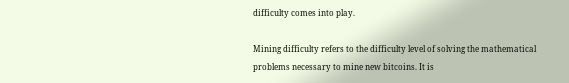difficulty comes into play.

Mining difficulty refers to the difficulty level of solving the mathematical problems necessary to mine new bitcoins. It is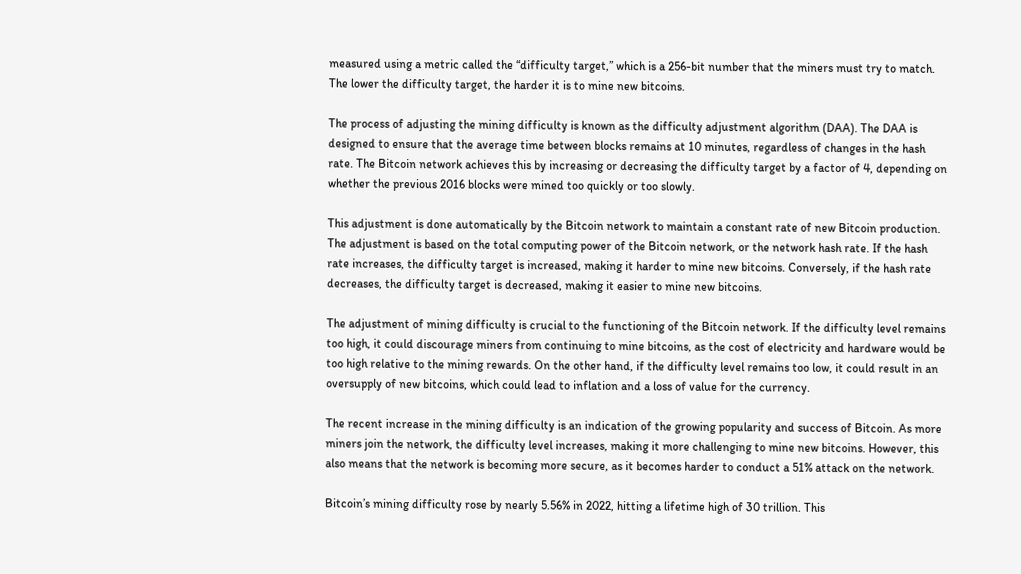measured using a metric called the “difficulty target,” which is a 256-bit number that the miners must try to match. The lower the difficulty target, the harder it is to mine new bitcoins.

The process of adjusting the mining difficulty is known as the difficulty adjustment algorithm (DAA). The DAA is designed to ensure that the average time between blocks remains at 10 minutes, regardless of changes in the hash rate. The Bitcoin network achieves this by increasing or decreasing the difficulty target by a factor of 4, depending on whether the previous 2016 blocks were mined too quickly or too slowly.

This adjustment is done automatically by the Bitcoin network to maintain a constant rate of new Bitcoin production. The adjustment is based on the total computing power of the Bitcoin network, or the network hash rate. If the hash rate increases, the difficulty target is increased, making it harder to mine new bitcoins. Conversely, if the hash rate decreases, the difficulty target is decreased, making it easier to mine new bitcoins.

The adjustment of mining difficulty is crucial to the functioning of the Bitcoin network. If the difficulty level remains too high, it could discourage miners from continuing to mine bitcoins, as the cost of electricity and hardware would be too high relative to the mining rewards. On the other hand, if the difficulty level remains too low, it could result in an oversupply of new bitcoins, which could lead to inflation and a loss of value for the currency.

The recent increase in the mining difficulty is an indication of the growing popularity and success of Bitcoin. As more miners join the network, the difficulty level increases, making it more challenging to mine new bitcoins. However, this also means that the network is becoming more secure, as it becomes harder to conduct a 51% attack on the network.

Bitcoin’s mining difficulty rose by nearly 5.56% in 2022, hitting a lifetime high of 30 trillion. This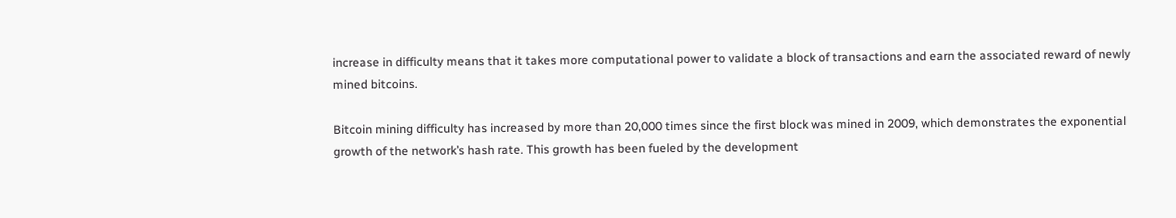increase in difficulty means that it takes more computational power to validate a block of transactions and earn the associated reward of newly mined bitcoins.

Bitcoin mining difficulty has increased by more than 20,000 times since the first block was mined in 2009, which demonstrates the exponential growth of the network’s hash rate. This growth has been fueled by the development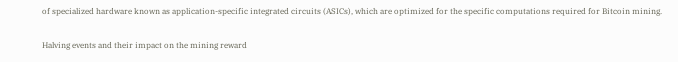of specialized hardware known as application-specific integrated circuits (ASICs), which are optimized for the specific computations required for Bitcoin mining.

Halving events and their impact on the mining reward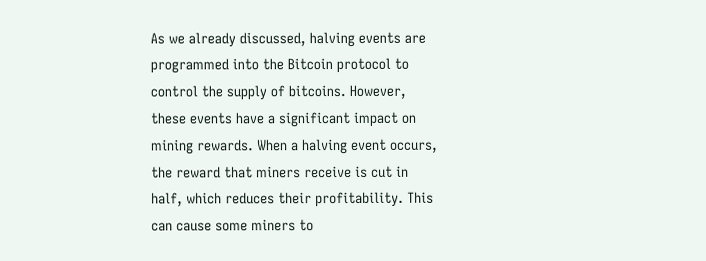As we already discussed, halving events are programmed into the Bitcoin protocol to control the supply of bitcoins. However, these events have a significant impact on mining rewards. When a halving event occurs, the reward that miners receive is cut in half, which reduces their profitability. This can cause some miners to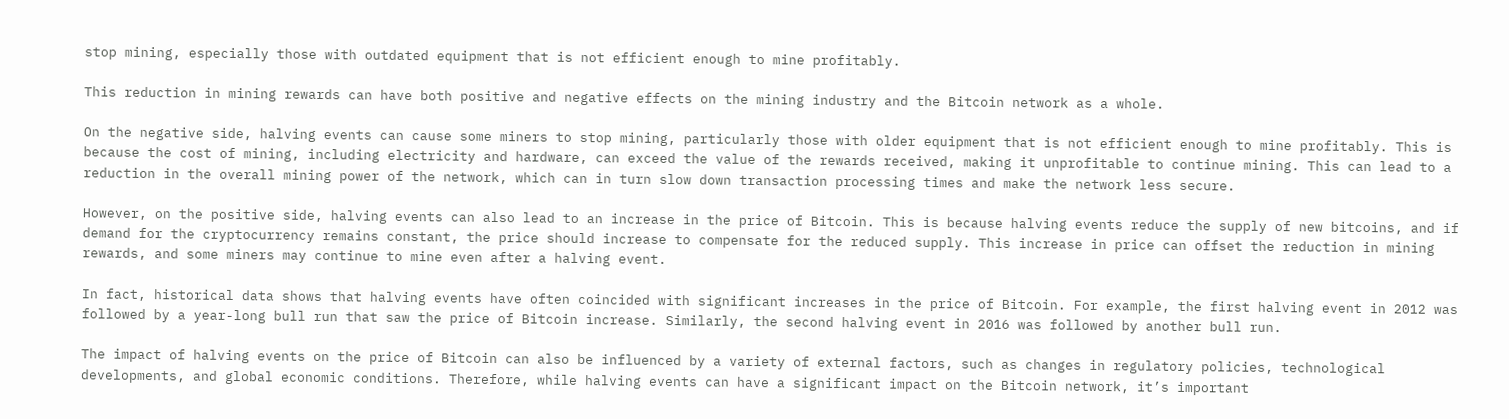stop mining, especially those with outdated equipment that is not efficient enough to mine profitably.

This reduction in mining rewards can have both positive and negative effects on the mining industry and the Bitcoin network as a whole.

On the negative side, halving events can cause some miners to stop mining, particularly those with older equipment that is not efficient enough to mine profitably. This is because the cost of mining, including electricity and hardware, can exceed the value of the rewards received, making it unprofitable to continue mining. This can lead to a reduction in the overall mining power of the network, which can in turn slow down transaction processing times and make the network less secure.

However, on the positive side, halving events can also lead to an increase in the price of Bitcoin. This is because halving events reduce the supply of new bitcoins, and if demand for the cryptocurrency remains constant, the price should increase to compensate for the reduced supply. This increase in price can offset the reduction in mining rewards, and some miners may continue to mine even after a halving event.

In fact, historical data shows that halving events have often coincided with significant increases in the price of Bitcoin. For example, the first halving event in 2012 was followed by a year-long bull run that saw the price of Bitcoin increase. Similarly, the second halving event in 2016 was followed by another bull run.

The impact of halving events on the price of Bitcoin can also be influenced by a variety of external factors, such as changes in regulatory policies, technological developments, and global economic conditions. Therefore, while halving events can have a significant impact on the Bitcoin network, it’s important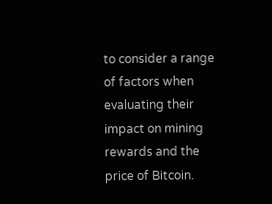to consider a range of factors when evaluating their impact on mining rewards and the price of Bitcoin.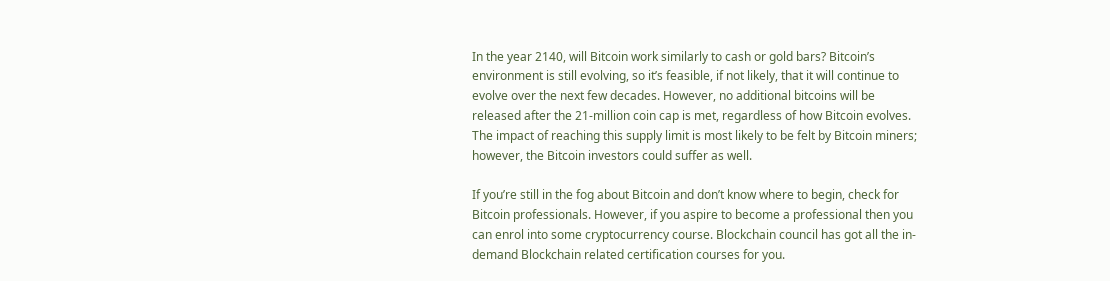In the year 2140, will Bitcoin work similarly to cash or gold bars? Bitcoin’s environment is still evolving, so it’s feasible, if not likely, that it will continue to evolve over the next few decades. However, no additional bitcoins will be released after the 21-million coin cap is met, regardless of how Bitcoin evolves. The impact of reaching this supply limit is most likely to be felt by Bitcoin miners; however, the Bitcoin investors could suffer as well.

If you’re still in the fog about Bitcoin and don’t know where to begin, check for Bitcoin professionals. However, if you aspire to become a professional then you can enrol into some cryptocurrency course. Blockchain council has got all the in-demand Blockchain related certification courses for you.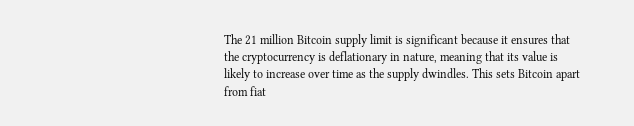The 21 million Bitcoin supply limit is significant because it ensures that the cryptocurrency is deflationary in nature, meaning that its value is likely to increase over time as the supply dwindles. This sets Bitcoin apart from fiat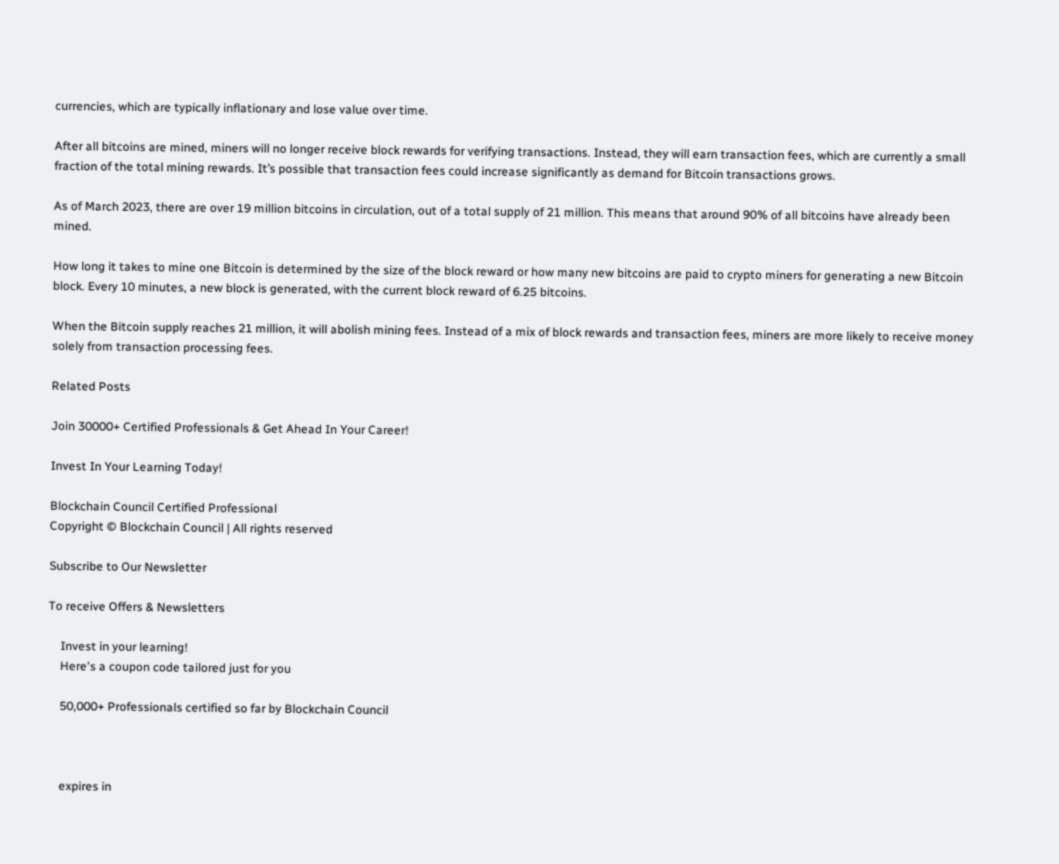currencies, which are typically inflationary and lose value over time.

After all bitcoins are mined, miners will no longer receive block rewards for verifying transactions. Instead, they will earn transaction fees, which are currently a small fraction of the total mining rewards. It’s possible that transaction fees could increase significantly as demand for Bitcoin transactions grows.

As of March 2023, there are over 19 million bitcoins in circulation, out of a total supply of 21 million. This means that around 90% of all bitcoins have already been mined.

How long it takes to mine one Bitcoin is determined by the size of the block reward or how many new bitcoins are paid to crypto miners for generating a new Bitcoin block. Every 10 minutes, a new block is generated, with the current block reward of 6.25 bitcoins.

When the Bitcoin supply reaches 21 million, it will abolish mining fees. Instead of a mix of block rewards and transaction fees, miners are more likely to receive money solely from transaction processing fees.

Related Posts

Join 30000+ Certified Professionals & Get Ahead In Your Career!

Invest In Your Learning Today!

Blockchain Council Certified Professional
Copyright © Blockchain Council | All rights reserved

Subscribe to Our Newsletter

To receive Offers & Newsletters

    Invest in your learning!
    Here's a coupon code tailored just for you

    50,000+ Professionals certified so far by Blockchain Council



    expires in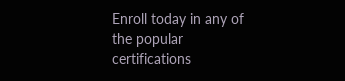Enroll today in any of the popular certifications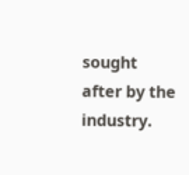sought after by the industry.